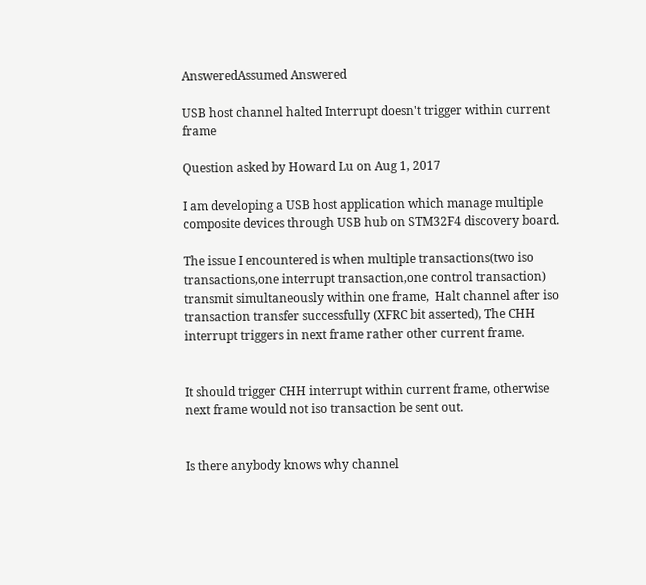AnsweredAssumed Answered

USB host channel halted Interrupt doesn't trigger within current frame

Question asked by Howard Lu on Aug 1, 2017

I am developing a USB host application which manage multiple composite devices through USB hub on STM32F4 discovery board.

The issue I encountered is when multiple transactions(two iso transactions,one interrupt transaction,one control transaction) transmit simultaneously within one frame,  Halt channel after iso transaction transfer successfully (XFRC bit asserted), The CHH interrupt triggers in next frame rather other current frame.


It should trigger CHH interrupt within current frame, otherwise next frame would not iso transaction be sent out.


Is there anybody knows why channel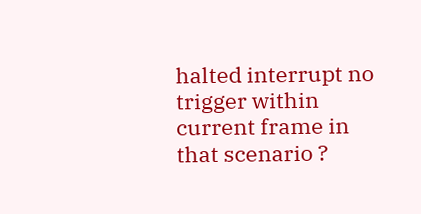halted interrupt no trigger within current frame in that scenario ?